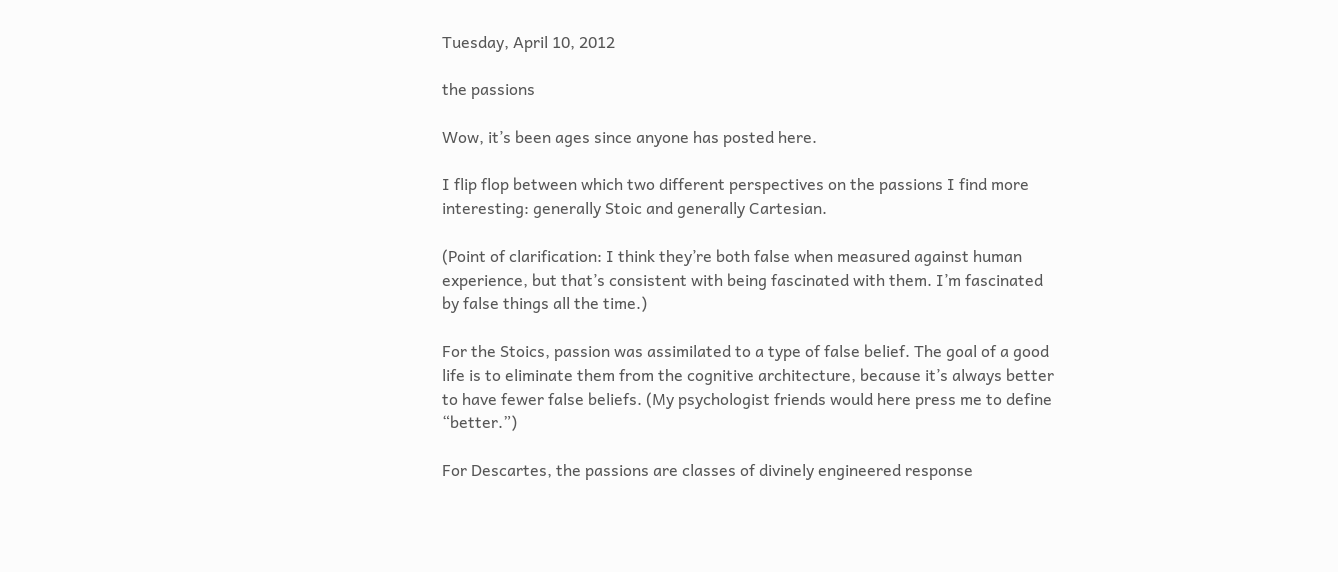Tuesday, April 10, 2012

the passions

Wow, it’s been ages since anyone has posted here.

I flip flop between which two different perspectives on the passions I find more interesting: generally Stoic and generally Cartesian.

(Point of clarification: I think they’re both false when measured against human experience, but that’s consistent with being fascinated with them. I’m fascinated by false things all the time.)

For the Stoics, passion was assimilated to a type of false belief. The goal of a good life is to eliminate them from the cognitive architecture, because it’s always better to have fewer false beliefs. (My psychologist friends would here press me to define “better.”)

For Descartes, the passions are classes of divinely engineered response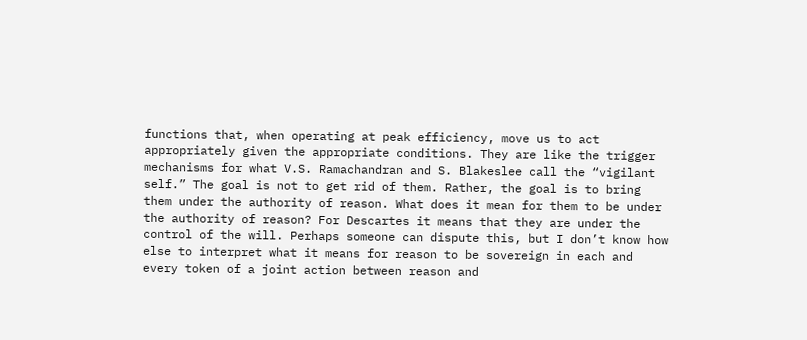functions that, when operating at peak efficiency, move us to act appropriately given the appropriate conditions. They are like the trigger mechanisms for what V.S. Ramachandran and S. Blakeslee call the “vigilant self.” The goal is not to get rid of them. Rather, the goal is to bring them under the authority of reason. What does it mean for them to be under the authority of reason? For Descartes it means that they are under the control of the will. Perhaps someone can dispute this, but I don’t know how else to interpret what it means for reason to be sovereign in each and every token of a joint action between reason and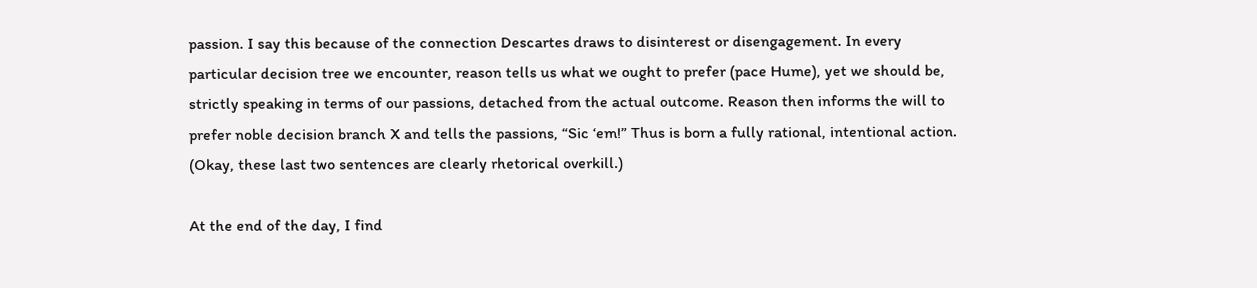passion. I say this because of the connection Descartes draws to disinterest or disengagement. In every particular decision tree we encounter, reason tells us what we ought to prefer (pace Hume), yet we should be, strictly speaking in terms of our passions, detached from the actual outcome. Reason then informs the will to prefer noble decision branch X and tells the passions, “Sic ‘em!” Thus is born a fully rational, intentional action. (Okay, these last two sentences are clearly rhetorical overkill.)

At the end of the day, I find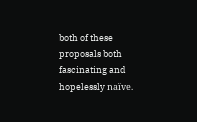both of these proposals both fascinating and hopelessly naïve.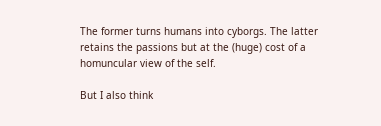The former turns humans into cyborgs. The latter retains the passions but at the (huge) cost of a homuncular view of the self.

But I also think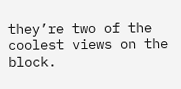they’re two of the coolest views on the block.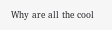Why are all the cool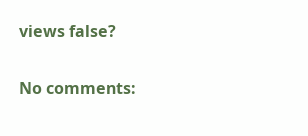views false?

No comments: